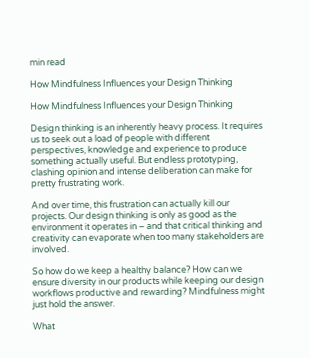min read

How Mindfulness Influences your Design Thinking

How Mindfulness Influences your Design Thinking

Design thinking is an inherently heavy process. It requires us to seek out a load of people with different perspectives, knowledge and experience to produce something actually useful. But endless prototyping, clashing opinion and intense deliberation can make for pretty frustrating work.

And over time, this frustration can actually kill our projects. Our design thinking is only as good as the environment it operates in – and that critical thinking and creativity can evaporate when too many stakeholders are involved.

So how do we keep a healthy balance? How can we ensure diversity in our products while keeping our design workflows productive and rewarding? Mindfulness might just hold the answer.

What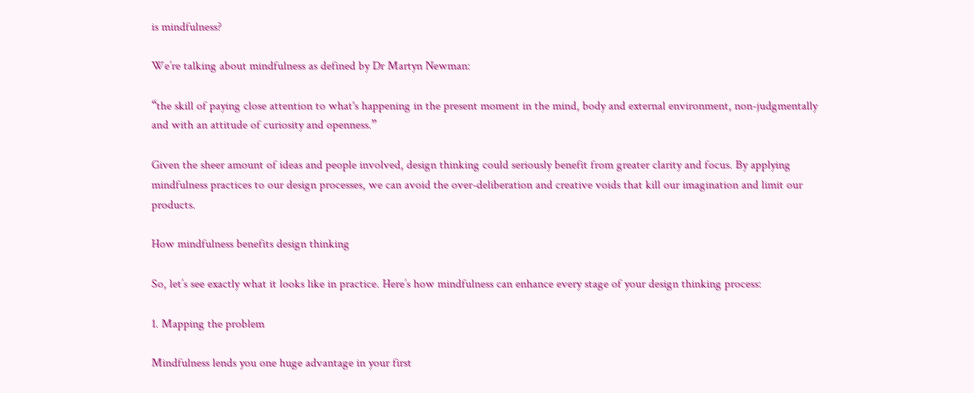is mindfulness?

We’re talking about mindfulness as defined by Dr Martyn Newman:

“the skill of paying close attention to what's happening in the present moment in the mind, body and external environment, non-judgmentally and with an attitude of curiosity and openness.”

Given the sheer amount of ideas and people involved, design thinking could seriously benefit from greater clarity and focus. By applying mindfulness practices to our design processes, we can avoid the over-deliberation and creative voids that kill our imagination and limit our products.

How mindfulness benefits design thinking

So, let’s see exactly what it looks like in practice. Here’s how mindfulness can enhance every stage of your design thinking process:

1. Mapping the problem

Mindfulness lends you one huge advantage in your first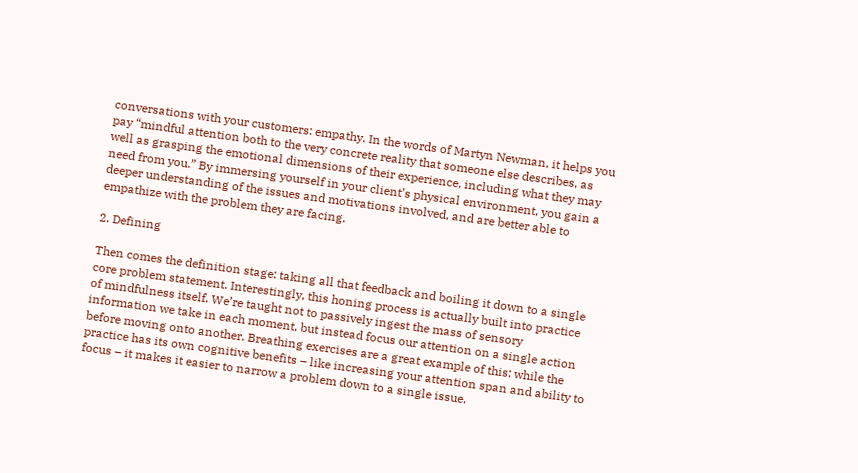conversations with your customers: empathy. In the words of Martyn Newman, it helps you pay “mindful attention both to the very concrete reality that someone else describes, as well as grasping the emotional dimensions of their experience, including what they may need from you.” By immersing yourself in your client’s physical environment, you gain a deeper understanding of the issues and motivations involved, and are better able to empathize with the problem they are facing.

2. Defining

Then comes the definition stage: taking all that feedback and boiling it down to a single core problem statement. Interestingly, this honing process is actually built into practice of mindfulness itself. We’re taught not to passively ingest the mass of sensory information we take in each moment, but instead focus our attention on a single action before moving onto another. Breathing exercises are a great example of this: while the practice has its own cognitive benefits – like increasing your attention span and ability to focus – it makes it easier to narrow a problem down to a single issue.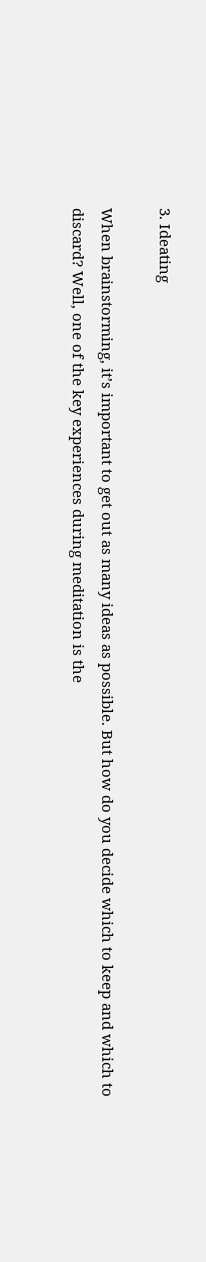3. Ideating

When brainstorming, it’s important to get out as many ideas as possible. But how do you decide which to keep and which to discard? Well, one of the key experiences during meditation is the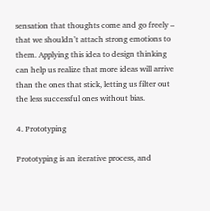sensation that thoughts come and go freely – that we shouldn’t attach strong emotions to them. Applying this idea to design thinking can help us realize that more ideas will arrive than the ones that stick, letting us filter out the less successful ones without bias.

4. Prototyping

Prototyping is an iterative process, and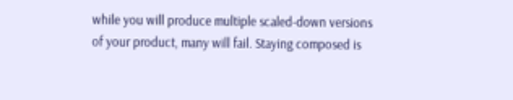while you will produce multiple scaled-down versions of your product, many will fail. Staying composed is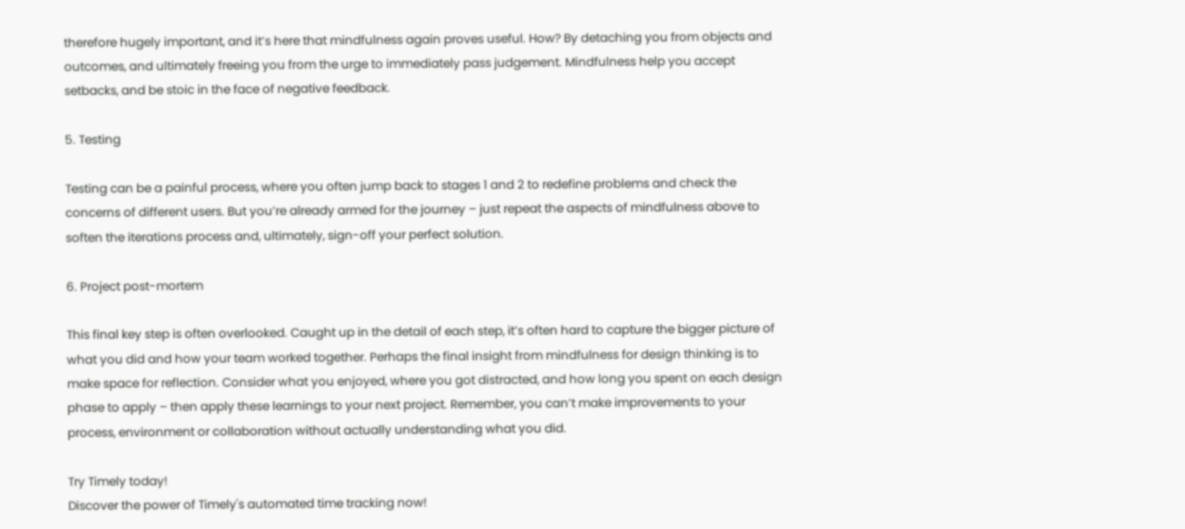therefore hugely important, and it’s here that mindfulness again proves useful. How? By detaching you from objects and outcomes, and ultimately freeing you from the urge to immediately pass judgement. Mindfulness help you accept setbacks, and be stoic in the face of negative feedback.

5. Testing

Testing can be a painful process, where you often jump back to stages 1 and 2 to redefine problems and check the concerns of different users. But you’re already armed for the journey – just repeat the aspects of mindfulness above to soften the iterations process and, ultimately, sign-off your perfect solution.

6. Project post-mortem

This final key step is often overlooked. Caught up in the detail of each step, it’s often hard to capture the bigger picture of what you did and how your team worked together. Perhaps the final insight from mindfulness for design thinking is to make space for reflection. Consider what you enjoyed, where you got distracted, and how long you spent on each design phase to apply – then apply these learnings to your next project. Remember, you can’t make improvements to your process, environment or collaboration without actually understanding what you did.

Try Timely today!
Discover the power of Timely's automated time tracking now!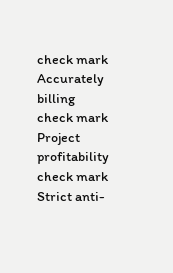check mark
Accurately billing
check mark
Project profitability
check mark
Strict anti-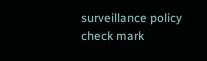surveillance policy
check mark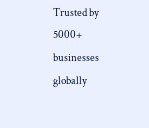Trusted by 5000+ businesses globally